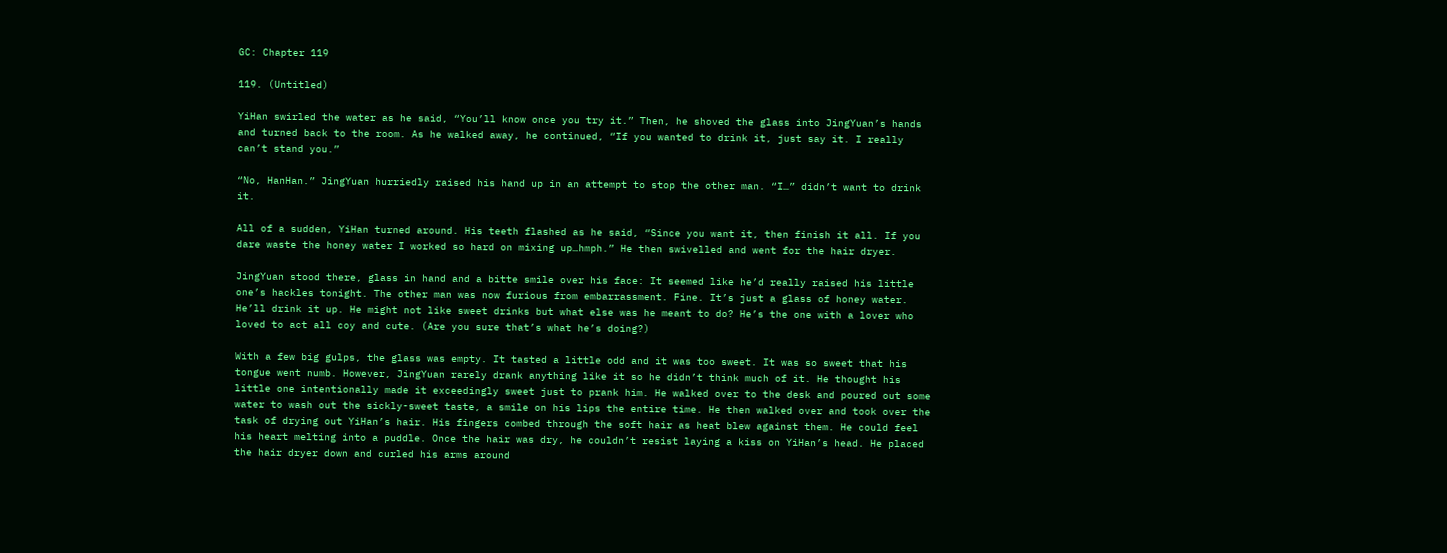GC: Chapter 119

119. (Untitled)

YiHan swirled the water as he said, “You’ll know once you try it.” Then, he shoved the glass into JingYuan’s hands and turned back to the room. As he walked away, he continued, “If you wanted to drink it, just say it. I really can’t stand you.”

“No, HanHan.” JingYuan hurriedly raised his hand up in an attempt to stop the other man. “I…” didn’t want to drink it.

All of a sudden, YiHan turned around. His teeth flashed as he said, “Since you want it, then finish it all. If you dare waste the honey water I worked so hard on mixing up…hmph.” He then swivelled and went for the hair dryer.

JingYuan stood there, glass in hand and a bitte smile over his face: It seemed like he’d really raised his little one’s hackles tonight. The other man was now furious from embarrassment. Fine. It’s just a glass of honey water. He’ll drink it up. He might not like sweet drinks but what else was he meant to do? He’s the one with a lover who loved to act all coy and cute. (Are you sure that’s what he’s doing?)

With a few big gulps, the glass was empty. It tasted a little odd and it was too sweet. It was so sweet that his tongue went numb. However, JingYuan rarely drank anything like it so he didn’t think much of it. He thought his little one intentionally made it exceedingly sweet just to prank him. He walked over to the desk and poured out some water to wash out the sickly-sweet taste, a smile on his lips the entire time. He then walked over and took over the task of drying out YiHan’s hair. His fingers combed through the soft hair as heat blew against them. He could feel his heart melting into a puddle. Once the hair was dry, he couldn’t resist laying a kiss on YiHan’s head. He placed the hair dryer down and curled his arms around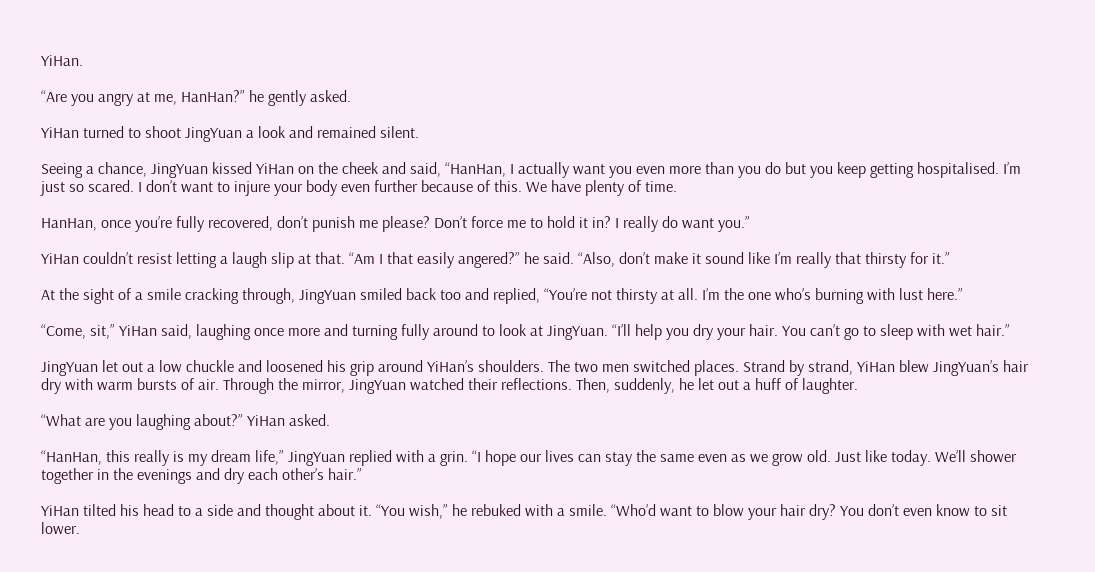YiHan.

“Are you angry at me, HanHan?” he gently asked.

YiHan turned to shoot JingYuan a look and remained silent.

Seeing a chance, JingYuan kissed YiHan on the cheek and said, “HanHan, I actually want you even more than you do but you keep getting hospitalised. I’m just so scared. I don’t want to injure your body even further because of this. We have plenty of time.

HanHan, once you’re fully recovered, don’t punish me please? Don’t force me to hold it in? I really do want you.”

YiHan couldn’t resist letting a laugh slip at that. “Am I that easily angered?” he said. “Also, don’t make it sound like I’m really that thirsty for it.”

At the sight of a smile cracking through, JingYuan smiled back too and replied, “You’re not thirsty at all. I’m the one who’s burning with lust here.”

“Come, sit,” YiHan said, laughing once more and turning fully around to look at JingYuan. “I’ll help you dry your hair. You can’t go to sleep with wet hair.”

JingYuan let out a low chuckle and loosened his grip around YiHan’s shoulders. The two men switched places. Strand by strand, YiHan blew JingYuan’s hair dry with warm bursts of air. Through the mirror, JingYuan watched their reflections. Then, suddenly, he let out a huff of laughter.

“What are you laughing about?” YiHan asked.

“HanHan, this really is my dream life,” JingYuan replied with a grin. “I hope our lives can stay the same even as we grow old. Just like today. We’ll shower together in the evenings and dry each other’s hair.”

YiHan tilted his head to a side and thought about it. “You wish,” he rebuked with a smile. “Who’d want to blow your hair dry? You don’t even know to sit lower.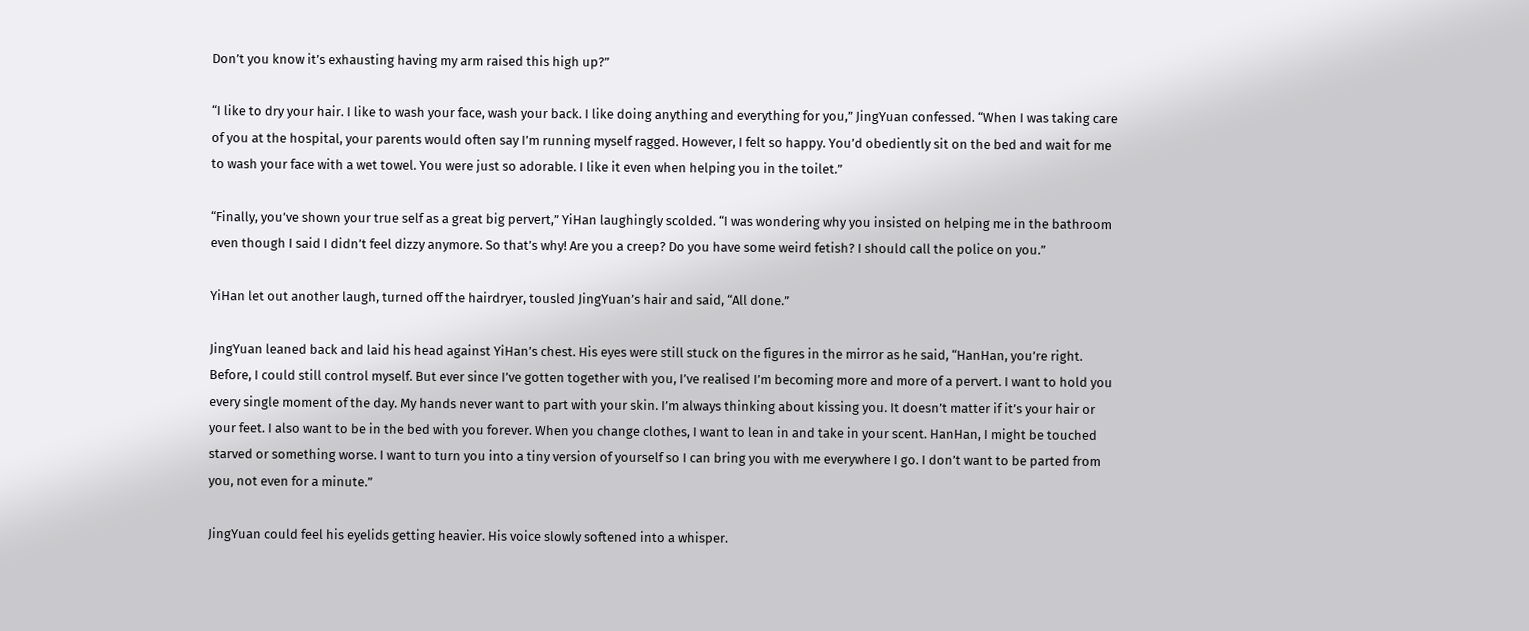Don’t you know it’s exhausting having my arm raised this high up?”

“I like to dry your hair. I like to wash your face, wash your back. I like doing anything and everything for you,” JingYuan confessed. “When I was taking care of you at the hospital, your parents would often say I’m running myself ragged. However, I felt so happy. You’d obediently sit on the bed and wait for me to wash your face with a wet towel. You were just so adorable. I like it even when helping you in the toilet.”

“Finally, you’ve shown your true self as a great big pervert,” YiHan laughingly scolded. “I was wondering why you insisted on helping me in the bathroom even though I said I didn’t feel dizzy anymore. So that’s why! Are you a creep? Do you have some weird fetish? I should call the police on you.”

YiHan let out another laugh, turned off the hairdryer, tousled JingYuan’s hair and said, “All done.”

JingYuan leaned back and laid his head against YiHan’s chest. His eyes were still stuck on the figures in the mirror as he said, “HanHan, you’re right. Before, I could still control myself. But ever since I’ve gotten together with you, I’ve realised I’m becoming more and more of a pervert. I want to hold you every single moment of the day. My hands never want to part with your skin. I’m always thinking about kissing you. It doesn’t matter if it’s your hair or your feet. I also want to be in the bed with you forever. When you change clothes, I want to lean in and take in your scent. HanHan, I might be touched starved or something worse. I want to turn you into a tiny version of yourself so I can bring you with me everywhere I go. I don’t want to be parted from you, not even for a minute.”

JingYuan could feel his eyelids getting heavier. His voice slowly softened into a whisper.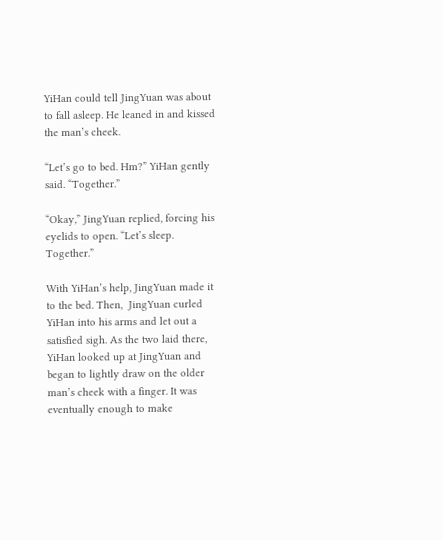YiHan could tell JingYuan was about to fall asleep. He leaned in and kissed the man’s cheek.

“Let’s go to bed. Hm?” YiHan gently said. “Together.”

“Okay,” JingYuan replied, forcing his eyelids to open. “Let’s sleep. Together.”

With YiHan’s help, JingYuan made it to the bed. Then,  JingYuan curled YiHan into his arms and let out a satisfied sigh. As the two laid there, YiHan looked up at JingYuan and began to lightly draw on the older man’s cheek with a finger. It was eventually enough to make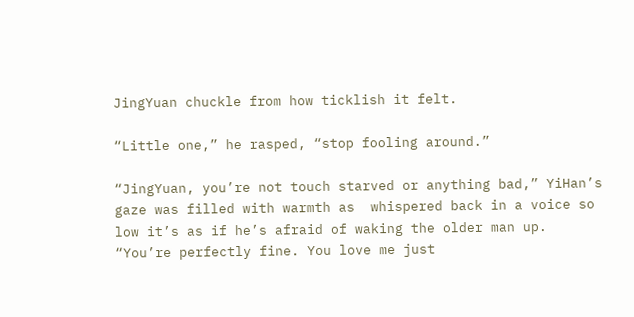JingYuan chuckle from how ticklish it felt.

“Little one,” he rasped, “stop fooling around.”

“JingYuan, you’re not touch starved or anything bad,” YiHan’s gaze was filled with warmth as  whispered back in a voice so low it’s as if he’s afraid of waking the older man up. “You’re perfectly fine. You love me just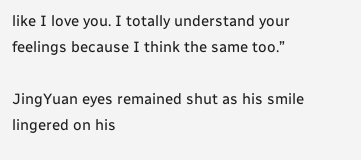like I love you. I totally understand your feelings because I think the same too.”

JingYuan eyes remained shut as his smile lingered on his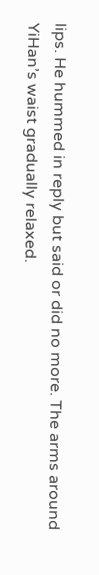lips. He hummed in reply but said or did no more. The arms around YiHan’s waist gradually relaxed.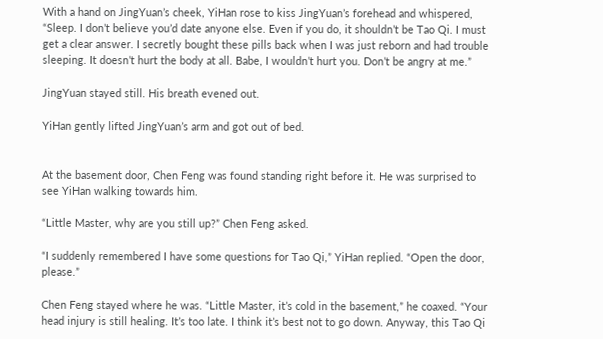With a hand on JingYuan’s cheek, YiHan rose to kiss JingYuan’s forehead and whispered, “Sleep. I don’t believe you’d date anyone else. Even if you do, it shouldn’t be Tao Qi. I must get a clear answer. I secretly bought these pills back when I was just reborn and had trouble sleeping. It doesn’t hurt the body at all. Babe, I wouldn’t hurt you. Don’t be angry at me.”

JingYuan stayed still. His breath evened out.

YiHan gently lifted JingYuan’s arm and got out of bed.


At the basement door, Chen Feng was found standing right before it. He was surprised to see YiHan walking towards him.

“Little Master, why are you still up?” Chen Feng asked.

“I suddenly remembered I have some questions for Tao Qi,” YiHan replied. “Open the door, please.”

Chen Feng stayed where he was. “Little Master, it’s cold in the basement,” he coaxed. “Your head injury is still healing. It’s too late. I think it’s best not to go down. Anyway, this Tao Qi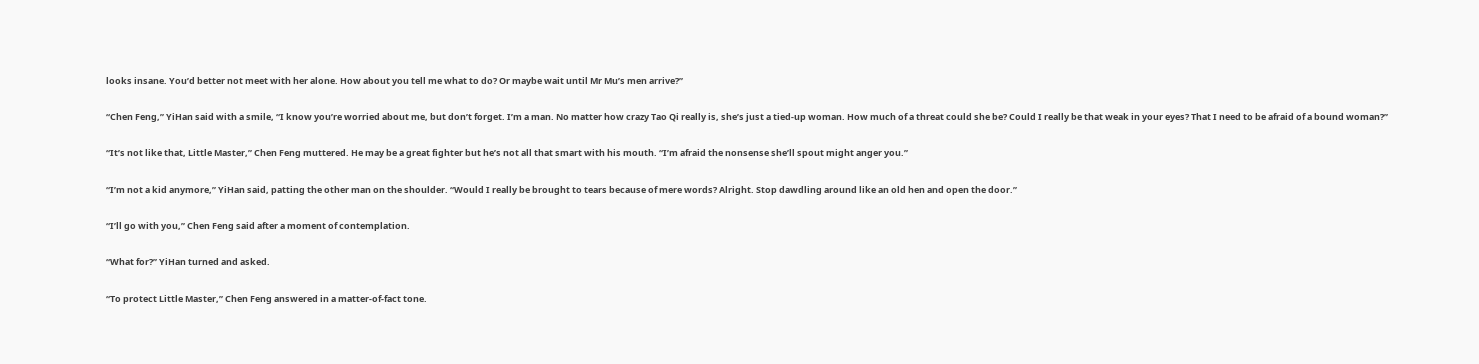looks insane. You’d better not meet with her alone. How about you tell me what to do? Or maybe wait until Mr Mu’s men arrive?”

“Chen Feng,” YiHan said with a smile, “I know you’re worried about me, but don’t forget. I’m a man. No matter how crazy Tao Qi really is, she’s just a tied-up woman. How much of a threat could she be? Could I really be that weak in your eyes? That I need to be afraid of a bound woman?”

“It’s not like that, Little Master,” Chen Feng muttered. He may be a great fighter but he’s not all that smart with his mouth. “I’m afraid the nonsense she’ll spout might anger you.”

“I’m not a kid anymore,” YiHan said, patting the other man on the shoulder. “Would I really be brought to tears because of mere words? Alright. Stop dawdling around like an old hen and open the door.”

“I’ll go with you,” Chen Feng said after a moment of contemplation.

“What for?” YiHan turned and asked.

“To protect Little Master,” Chen Feng answered in a matter-of-fact tone.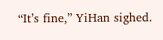“It’s fine,” YiHan sighed.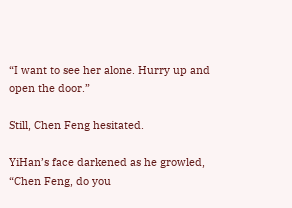“I want to see her alone. Hurry up and open the door.”

Still, Chen Feng hesitated.

YiHan’s face darkened as he growled, “Chen Feng, do you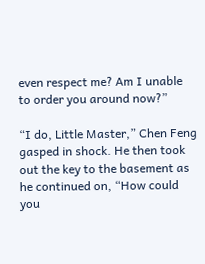even respect me? Am I unable to order you around now?”

“I do, Little Master,” Chen Feng gasped in shock. He then took out the key to the basement as he continued on, “How could you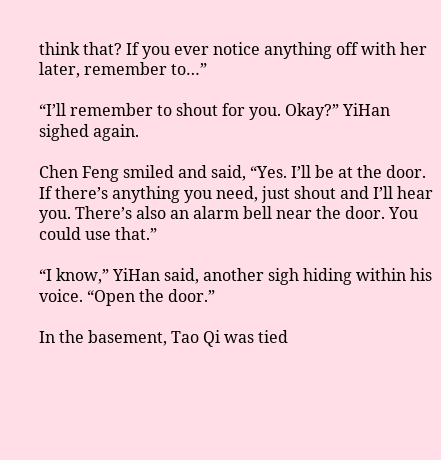think that? If you ever notice anything off with her later, remember to…”

“I’ll remember to shout for you. Okay?” YiHan sighed again.

Chen Feng smiled and said, “Yes. I’ll be at the door. If there’s anything you need, just shout and I’ll hear you. There’s also an alarm bell near the door. You could use that.”

“I know,” YiHan said, another sigh hiding within his voice. “Open the door.”

In the basement, Tao Qi was tied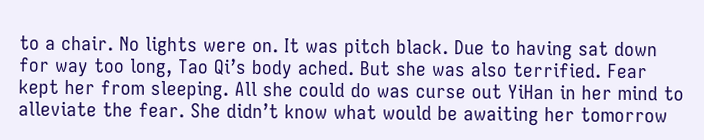to a chair. No lights were on. It was pitch black. Due to having sat down for way too long, Tao Qi’s body ached. But she was also terrified. Fear kept her from sleeping. All she could do was curse out YiHan in her mind to alleviate the fear. She didn’t know what would be awaiting her tomorrow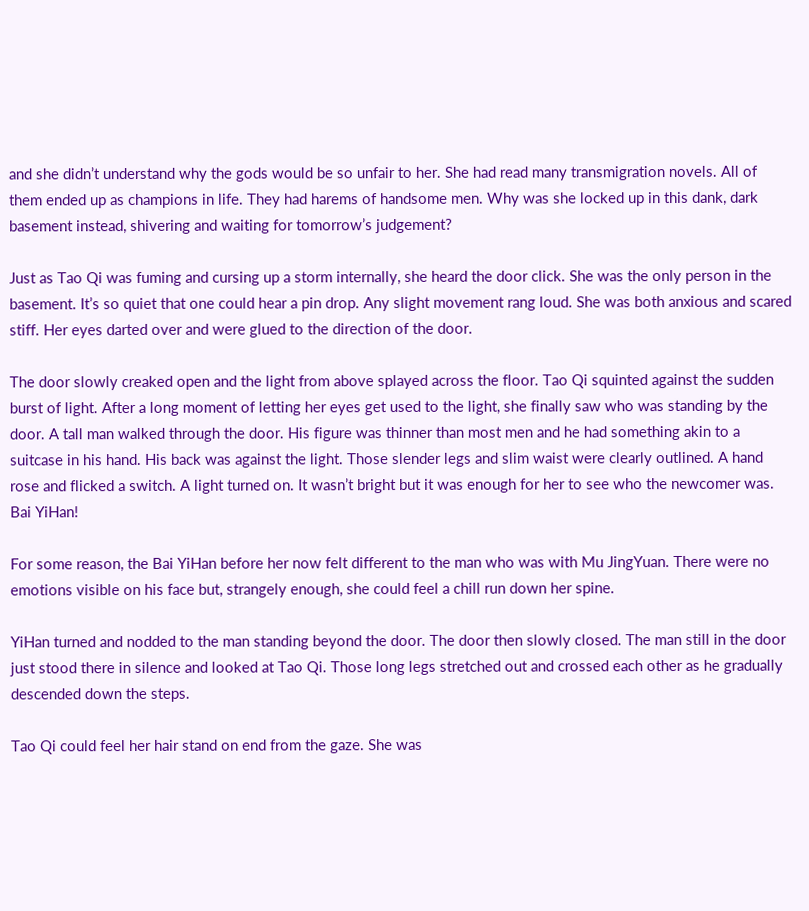and she didn’t understand why the gods would be so unfair to her. She had read many transmigration novels. All of them ended up as champions in life. They had harems of handsome men. Why was she locked up in this dank, dark basement instead, shivering and waiting for tomorrow’s judgement?

Just as Tao Qi was fuming and cursing up a storm internally, she heard the door click. She was the only person in the basement. It’s so quiet that one could hear a pin drop. Any slight movement rang loud. She was both anxious and scared stiff. Her eyes darted over and were glued to the direction of the door.

The door slowly creaked open and the light from above splayed across the floor. Tao Qi squinted against the sudden burst of light. After a long moment of letting her eyes get used to the light, she finally saw who was standing by the door. A tall man walked through the door. His figure was thinner than most men and he had something akin to a suitcase in his hand. His back was against the light. Those slender legs and slim waist were clearly outlined. A hand rose and flicked a switch. A light turned on. It wasn’t bright but it was enough for her to see who the newcomer was. Bai YiHan!

For some reason, the Bai YiHan before her now felt different to the man who was with Mu JingYuan. There were no emotions visible on his face but, strangely enough, she could feel a chill run down her spine.

YiHan turned and nodded to the man standing beyond the door. The door then slowly closed. The man still in the door just stood there in silence and looked at Tao Qi. Those long legs stretched out and crossed each other as he gradually descended down the steps.

Tao Qi could feel her hair stand on end from the gaze. She was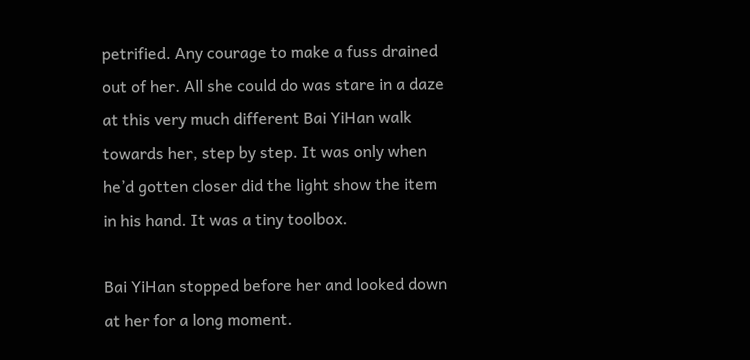petrified. Any courage to make a fuss drained out of her. All she could do was stare in a daze at this very much different Bai YiHan walk towards her, step by step. It was only when he’d gotten closer did the light show the item in his hand. It was a tiny toolbox.

Bai YiHan stopped before her and looked down at her for a long moment.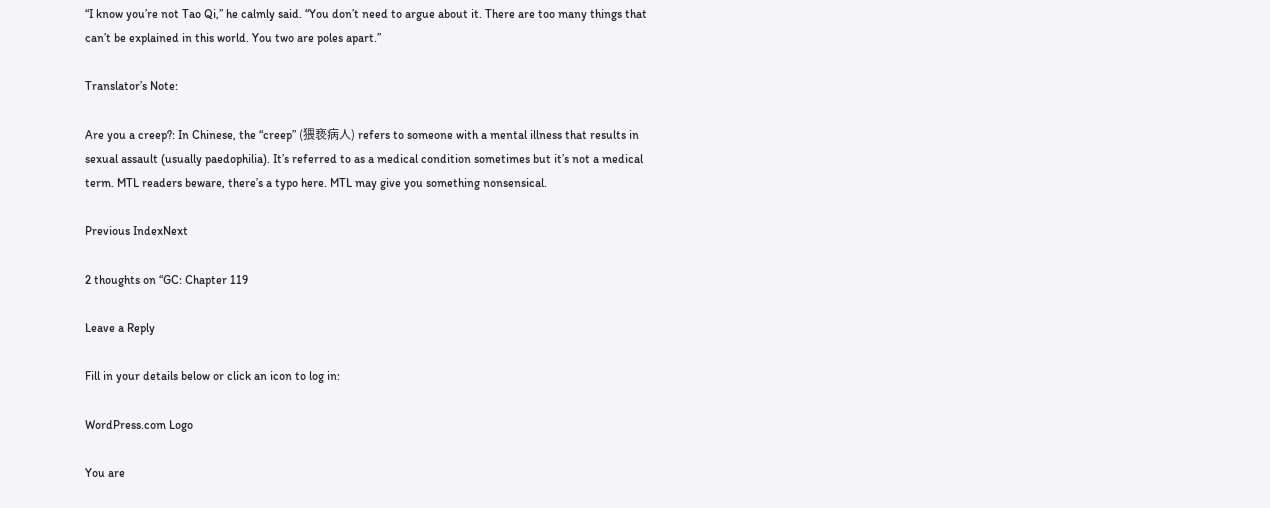“I know you’re not Tao Qi,” he calmly said. “You don’t need to argue about it. There are too many things that can’t be explained in this world. You two are poles apart.”

Translator’s Note:

Are you a creep?: In Chinese, the “creep” (猥亵病人) refers to someone with a mental illness that results in sexual assault (usually paedophilia). It’s referred to as a medical condition sometimes but it’s not a medical term. MTL readers beware, there’s a typo here. MTL may give you something nonsensical.

Previous IndexNext

2 thoughts on “GC: Chapter 119

Leave a Reply

Fill in your details below or click an icon to log in:

WordPress.com Logo

You are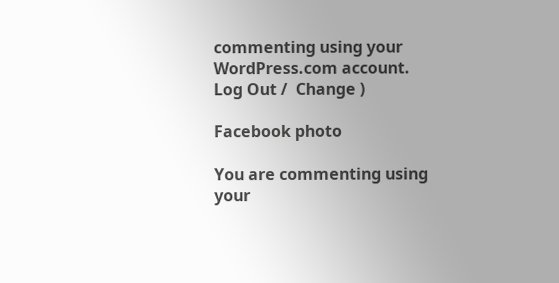commenting using your WordPress.com account. Log Out /  Change )

Facebook photo

You are commenting using your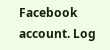Facebook account. Log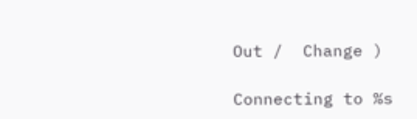Out /  Change )

Connecting to %s